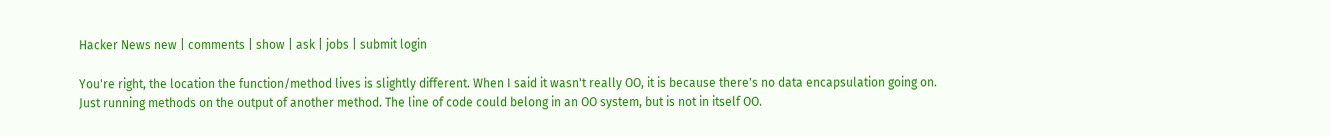Hacker News new | comments | show | ask | jobs | submit login

You're right, the location the function/method lives is slightly different. When I said it wasn't really OO, it is because there's no data encapsulation going on. Just running methods on the output of another method. The line of code could belong in an OO system, but is not in itself OO.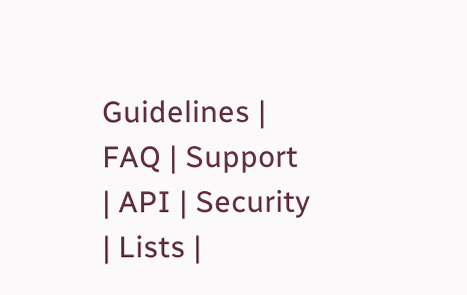Guidelines | FAQ | Support | API | Security | Lists |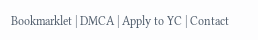Bookmarklet | DMCA | Apply to YC | Contact